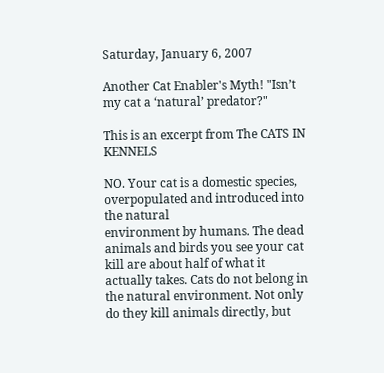Saturday, January 6, 2007

Another Cat Enabler's Myth! "Isn’t my cat a ‘natural’ predator?"

This is an excerpt from The CATS IN KENNELS

NO. Your cat is a domestic species, overpopulated and introduced into the natural
environment by humans. The dead animals and birds you see your cat kill are about half of what it actually takes. Cats do not belong in the natural environment. Not only do they kill animals directly, but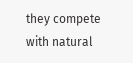they compete with natural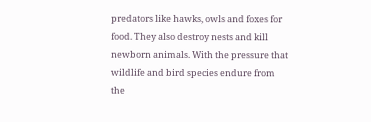predators like hawks, owls and foxes for food. They also destroy nests and kill newborn animals. With the pressure that wildlife and bird species endure from the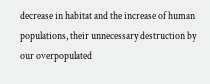decrease in habitat and the increase of human populations, their unnecessary destruction by our overpopulated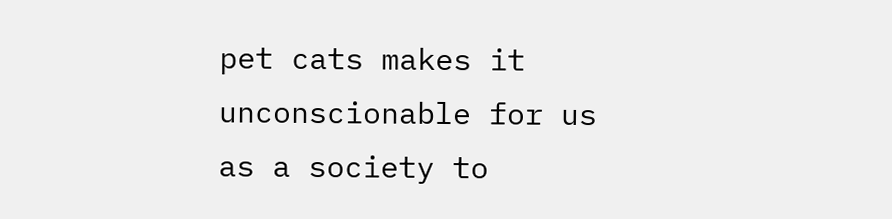pet cats makes it unconscionable for us as a society to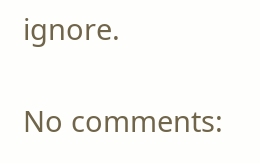ignore.

No comments: